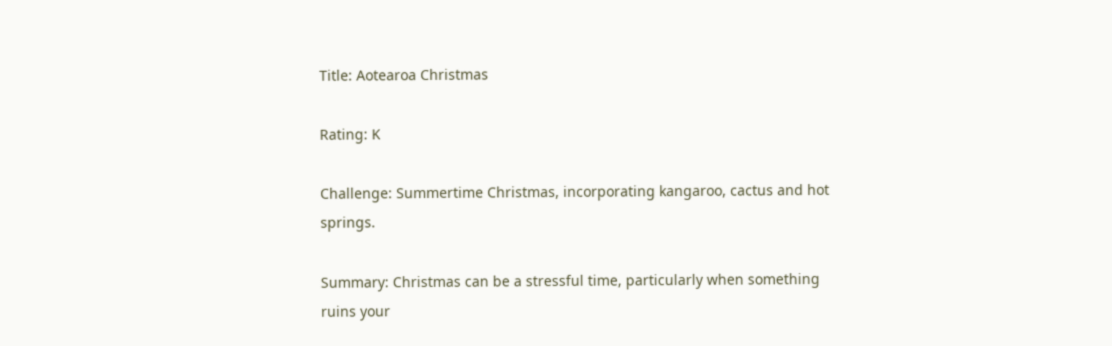Title: Aotearoa Christmas

Rating: K

Challenge: Summertime Christmas, incorporating kangaroo, cactus and hot springs.

Summary: Christmas can be a stressful time, particularly when something ruins your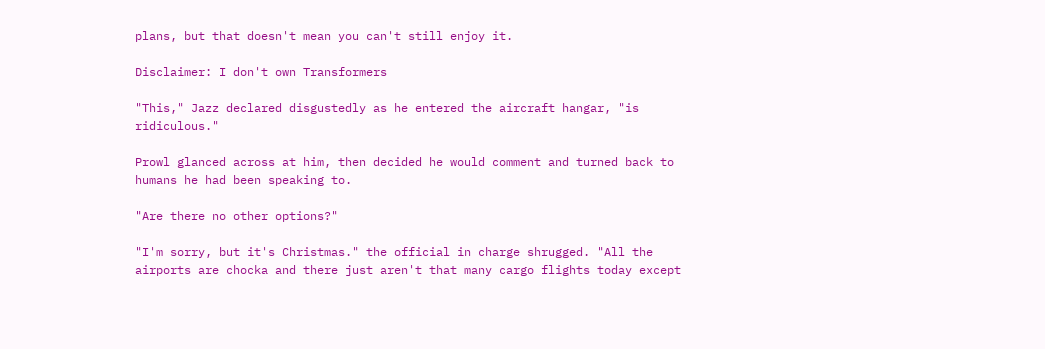plans, but that doesn't mean you can't still enjoy it.

Disclaimer: I don't own Transformers

"This," Jazz declared disgustedly as he entered the aircraft hangar, "is ridiculous."

Prowl glanced across at him, then decided he would comment and turned back to humans he had been speaking to.

"Are there no other options?"

"I'm sorry, but it's Christmas." the official in charge shrugged. "All the airports are chocka and there just aren't that many cargo flights today except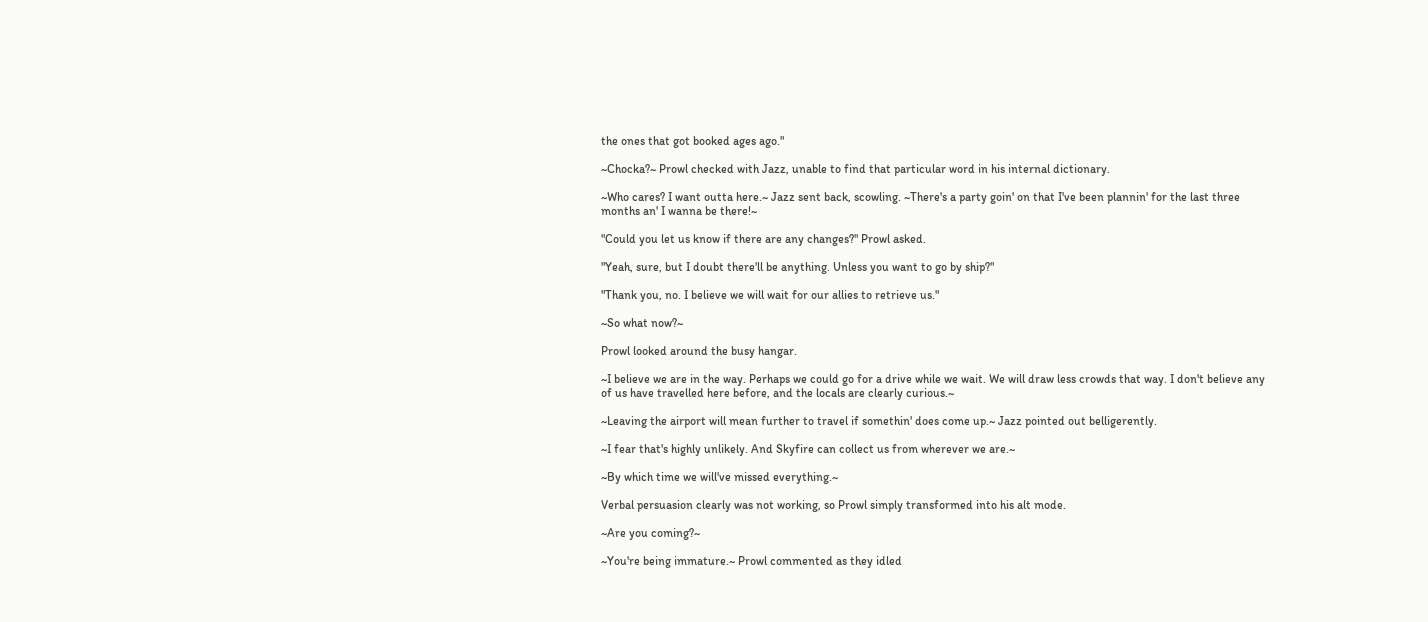the ones that got booked ages ago."

~Chocka?~ Prowl checked with Jazz, unable to find that particular word in his internal dictionary.

~Who cares? I want outta here.~ Jazz sent back, scowling. ~There's a party goin' on that I've been plannin' for the last three months an' I wanna be there!~

"Could you let us know if there are any changes?" Prowl asked.

"Yeah, sure, but I doubt there'll be anything. Unless you want to go by ship?"

"Thank you, no. I believe we will wait for our allies to retrieve us."

~So what now?~

Prowl looked around the busy hangar.

~I believe we are in the way. Perhaps we could go for a drive while we wait. We will draw less crowds that way. I don't believe any of us have travelled here before, and the locals are clearly curious.~

~Leaving the airport will mean further to travel if somethin' does come up.~ Jazz pointed out belligerently.

~I fear that's highly unlikely. And Skyfire can collect us from wherever we are.~

~By which time we will've missed everything.~

Verbal persuasion clearly was not working, so Prowl simply transformed into his alt mode.

~Are you coming?~

~You're being immature.~ Prowl commented as they idled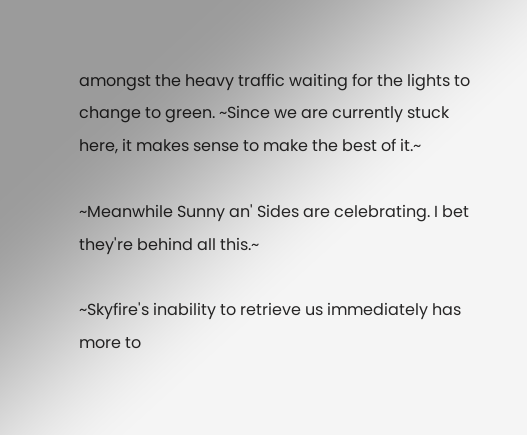amongst the heavy traffic waiting for the lights to change to green. ~Since we are currently stuck here, it makes sense to make the best of it.~

~Meanwhile Sunny an' Sides are celebrating. I bet they're behind all this.~

~Skyfire's inability to retrieve us immediately has more to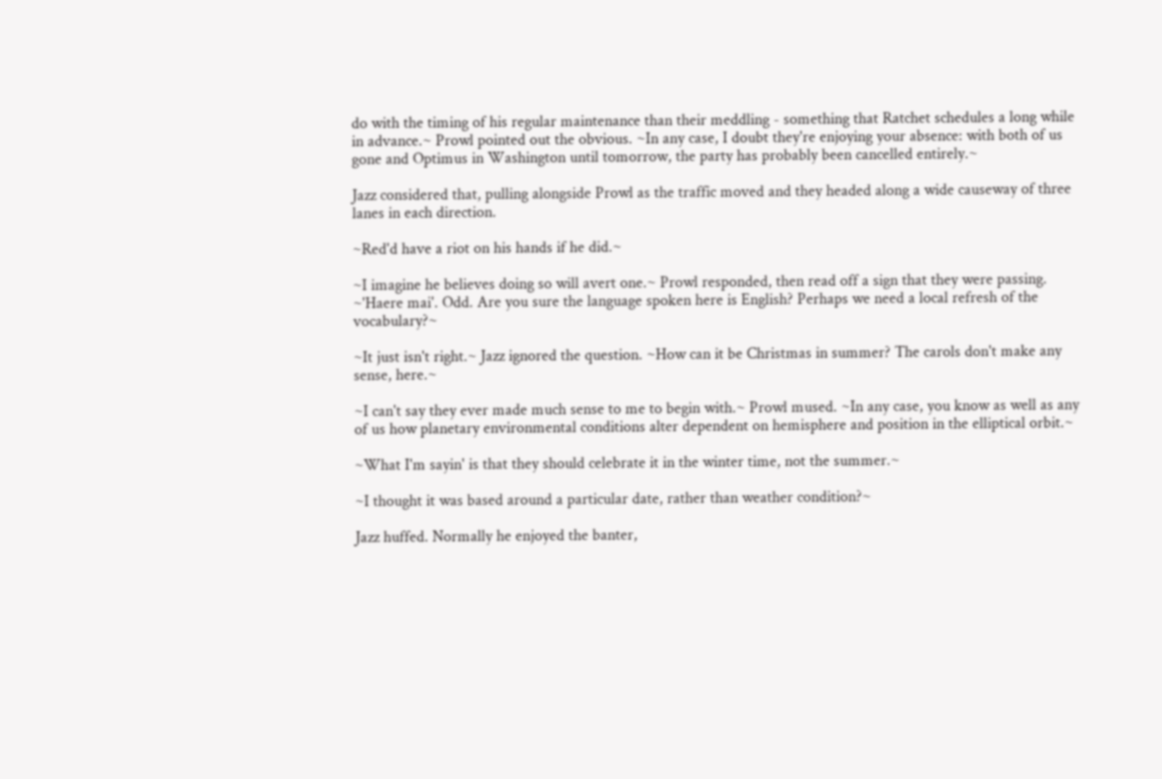do with the timing of his regular maintenance than their meddling - something that Ratchet schedules a long while in advance.~ Prowl pointed out the obvious. ~In any case, I doubt they're enjoying your absence: with both of us gone and Optimus in Washington until tomorrow, the party has probably been cancelled entirely.~

Jazz considered that, pulling alongside Prowl as the traffic moved and they headed along a wide causeway of three lanes in each direction.

~Red'd have a riot on his hands if he did.~

~I imagine he believes doing so will avert one.~ Prowl responded, then read off a sign that they were passing. ~'Haere mai'. Odd. Are you sure the language spoken here is English? Perhaps we need a local refresh of the vocabulary?~

~It just isn't right.~ Jazz ignored the question. ~How can it be Christmas in summer? The carols don't make any sense, here.~

~I can't say they ever made much sense to me to begin with.~ Prowl mused. ~In any case, you know as well as any of us how planetary environmental conditions alter dependent on hemisphere and position in the elliptical orbit.~

~What I'm sayin' is that they should celebrate it in the winter time, not the summer.~

~I thought it was based around a particular date, rather than weather condition?~

Jazz huffed. Normally he enjoyed the banter,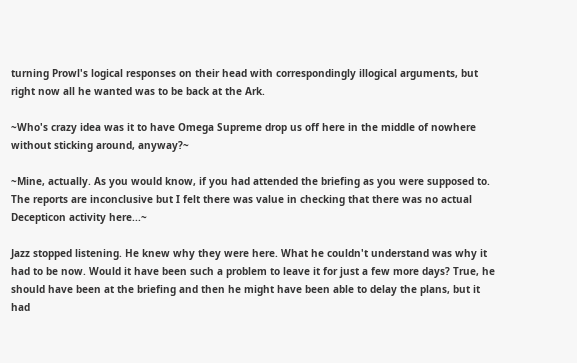turning Prowl's logical responses on their head with correspondingly illogical arguments, but right now all he wanted was to be back at the Ark.

~Who's crazy idea was it to have Omega Supreme drop us off here in the middle of nowhere without sticking around, anyway?~

~Mine, actually. As you would know, if you had attended the briefing as you were supposed to. The reports are inconclusive but I felt there was value in checking that there was no actual Decepticon activity here...~

Jazz stopped listening. He knew why they were here. What he couldn't understand was why it had to be now. Would it have been such a problem to leave it for just a few more days? True, he should have been at the briefing and then he might have been able to delay the plans, but it had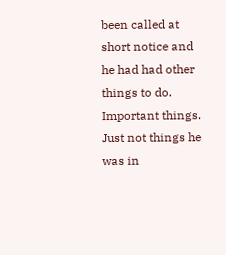been called at short notice and he had had other things to do. Important things. Just not things he was in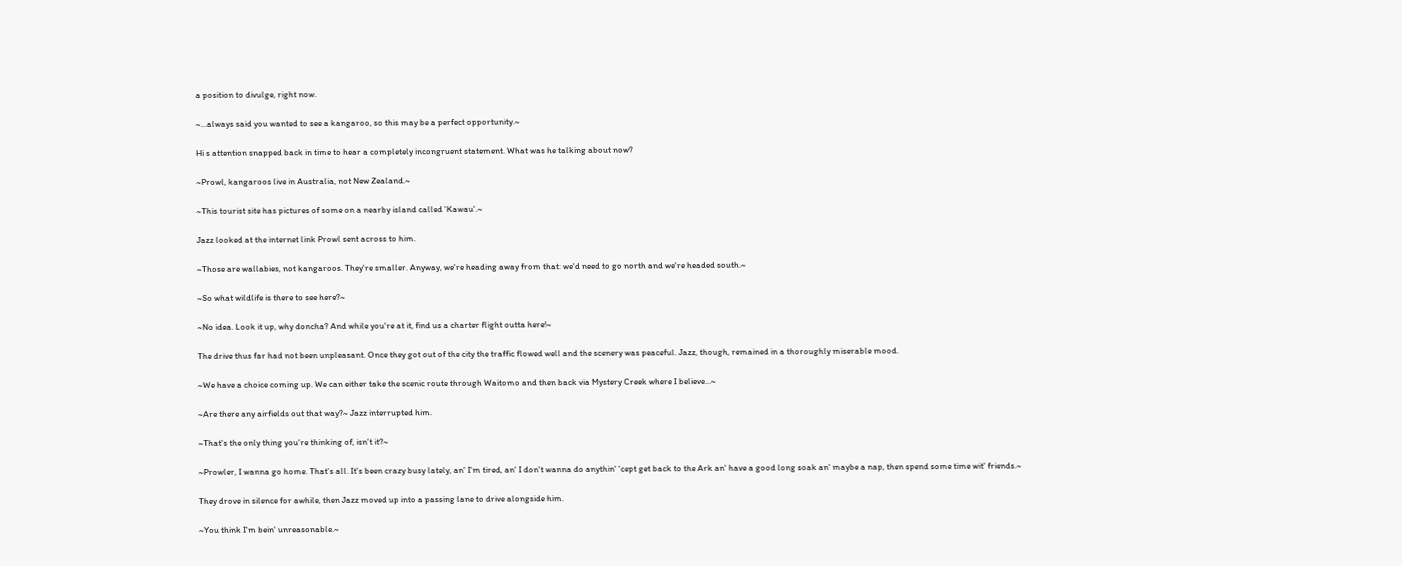a position to divulge, right now.

~...always said you wanted to see a kangaroo, so this may be a perfect opportunity.~

Hi s attention snapped back in time to hear a completely incongruent statement. What was he talking about now?

~Prowl, kangaroos live in Australia, not New Zealand.~

~This tourist site has pictures of some on a nearby island called 'Kawau'.~

Jazz looked at the internet link Prowl sent across to him.

~Those are wallabies, not kangaroos. They're smaller. Anyway, we're heading away from that: we'd need to go north and we're headed south.~

~So what wildlife is there to see here?~

~No idea. Look it up, why doncha? And while you're at it, find us a charter flight outta here!~

The drive thus far had not been unpleasant. Once they got out of the city the traffic flowed well and the scenery was peaceful. Jazz, though, remained in a thoroughly miserable mood.

~We have a choice coming up. We can either take the scenic route through Waitomo and then back via Mystery Creek where I believe...~

~Are there any airfields out that way?~ Jazz interrupted him.

~That's the only thing you're thinking of, isn't it?~

~Prowler, I wanna go home. That's all. It's been crazy busy lately, an' I'm tired, an' I don't wanna do anythin' 'cept get back to the Ark an' have a good long soak an' maybe a nap, then spend some time wit' friends.~

They drove in silence for awhile, then Jazz moved up into a passing lane to drive alongside him.

~You think I'm bein' unreasonable.~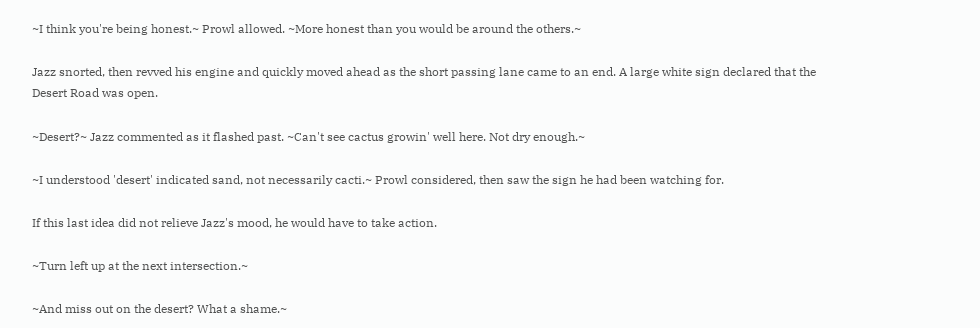~I think you're being honest.~ Prowl allowed. ~More honest than you would be around the others.~

Jazz snorted, then revved his engine and quickly moved ahead as the short passing lane came to an end. A large white sign declared that the Desert Road was open.

~Desert?~ Jazz commented as it flashed past. ~Can't see cactus growin' well here. Not dry enough.~

~I understood 'desert' indicated sand, not necessarily cacti.~ Prowl considered, then saw the sign he had been watching for.

If this last idea did not relieve Jazz's mood, he would have to take action.

~Turn left up at the next intersection.~

~And miss out on the desert? What a shame.~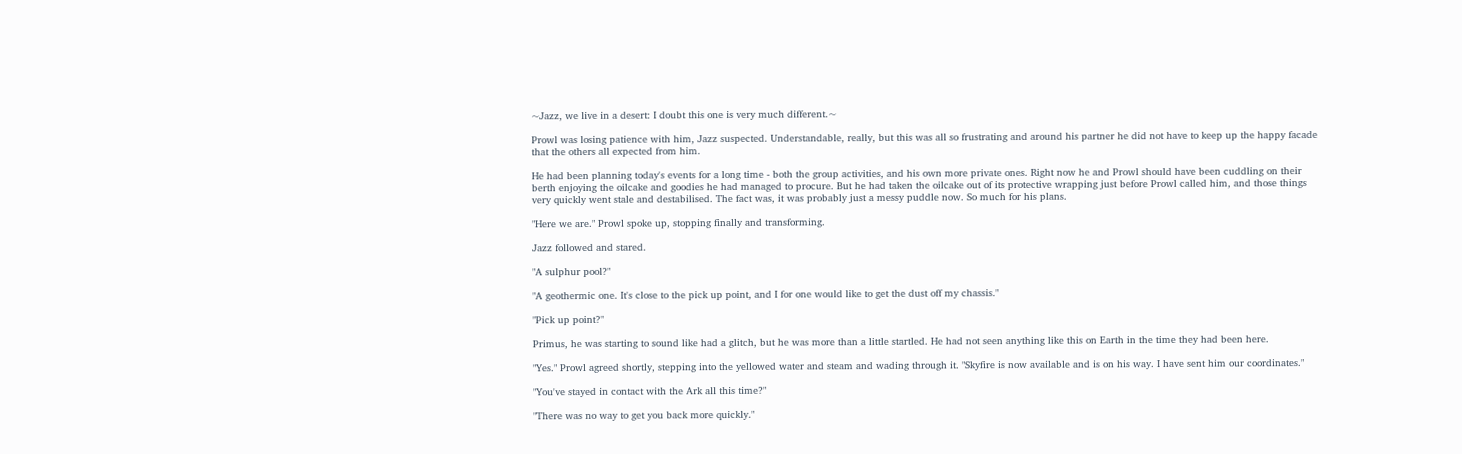~Jazz, we live in a desert: I doubt this one is very much different.~

Prowl was losing patience with him, Jazz suspected. Understandable, really, but this was all so frustrating and around his partner he did not have to keep up the happy facade that the others all expected from him.

He had been planning today's events for a long time - both the group activities, and his own more private ones. Right now he and Prowl should have been cuddling on their berth enjoying the oilcake and goodies he had managed to procure. But he had taken the oilcake out of its protective wrapping just before Prowl called him, and those things very quickly went stale and destabilised. The fact was, it was probably just a messy puddle now. So much for his plans.

"Here we are." Prowl spoke up, stopping finally and transforming.

Jazz followed and stared.

"A sulphur pool?"

"A geothermic one. It's close to the pick up point, and I for one would like to get the dust off my chassis."

"Pick up point?"

Primus, he was starting to sound like had a glitch, but he was more than a little startled. He had not seen anything like this on Earth in the time they had been here.

"Yes." Prowl agreed shortly, stepping into the yellowed water and steam and wading through it. "Skyfire is now available and is on his way. I have sent him our coordinates."

"You've stayed in contact with the Ark all this time?"

"There was no way to get you back more quickly."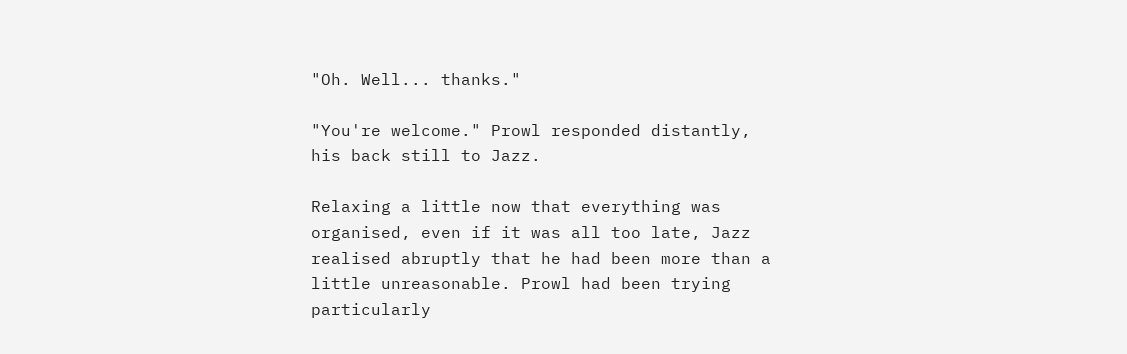"Oh. Well... thanks."

"You're welcome." Prowl responded distantly, his back still to Jazz.

Relaxing a little now that everything was organised, even if it was all too late, Jazz realised abruptly that he had been more than a little unreasonable. Prowl had been trying particularly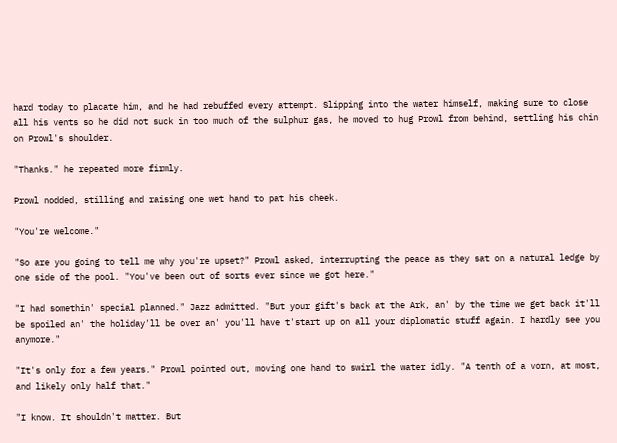hard today to placate him, and he had rebuffed every attempt. Slipping into the water himself, making sure to close all his vents so he did not suck in too much of the sulphur gas, he moved to hug Prowl from behind, settling his chin on Prowl's shoulder.

"Thanks." he repeated more firmly.

Prowl nodded, stilling and raising one wet hand to pat his cheek.

"You're welcome."

"So are you going to tell me why you're upset?" Prowl asked, interrupting the peace as they sat on a natural ledge by one side of the pool. "You've been out of sorts ever since we got here."

"I had somethin' special planned." Jazz admitted. "But your gift's back at the Ark, an' by the time we get back it'll be spoiled an' the holiday'll be over an' you'll have t'start up on all your diplomatic stuff again. I hardly see you anymore."

"It's only for a few years." Prowl pointed out, moving one hand to swirl the water idly. "A tenth of a vorn, at most, and likely only half that."

"I know. It shouldn't matter. But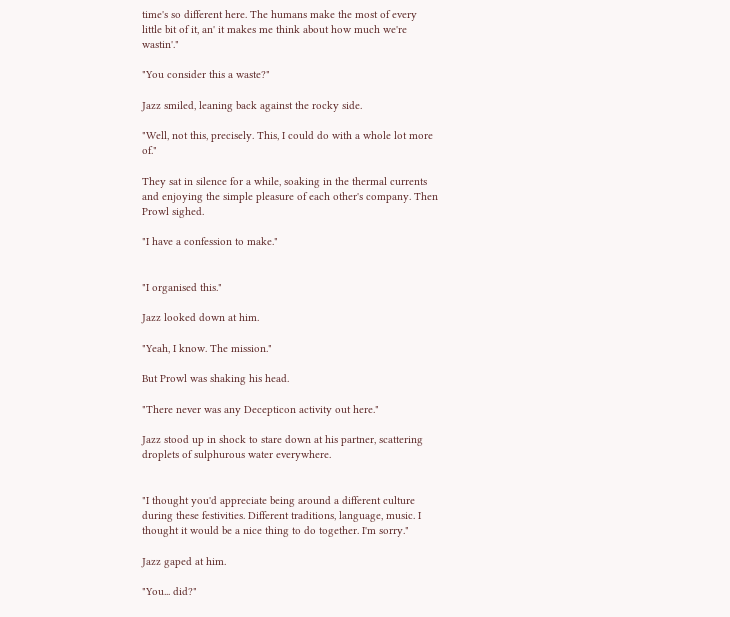time's so different here. The humans make the most of every little bit of it, an' it makes me think about how much we're wastin'."

"You consider this a waste?"

Jazz smiled, leaning back against the rocky side.

"Well, not this, precisely. This, I could do with a whole lot more of."

They sat in silence for a while, soaking in the thermal currents and enjoying the simple pleasure of each other's company. Then Prowl sighed.

"I have a confession to make."


"I organised this."

Jazz looked down at him.

"Yeah, I know. The mission."

But Prowl was shaking his head.

"There never was any Decepticon activity out here."

Jazz stood up in shock to stare down at his partner, scattering droplets of sulphurous water everywhere.


"I thought you'd appreciate being around a different culture during these festivities. Different traditions, language, music. I thought it would be a nice thing to do together. I'm sorry."

Jazz gaped at him.

"You... did?"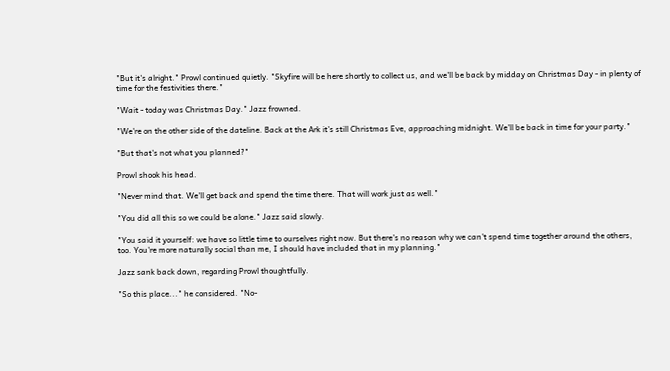"But it's alright." Prowl continued quietly. "Skyfire will be here shortly to collect us, and we'll be back by midday on Christmas Day - in plenty of time for the festivities there."

"Wait - today was Christmas Day." Jazz frowned.

"We're on the other side of the dateline. Back at the Ark it's still Christmas Eve, approaching midnight. We'll be back in time for your party."

"But that's not what you planned?"

Prowl shook his head.

"Never mind that. We'll get back and spend the time there. That will work just as well."

"You did all this so we could be alone." Jazz said slowly.

"You said it yourself: we have so little time to ourselves right now. But there's no reason why we can't spend time together around the others, too. You're more naturally social than me, I should have included that in my planning."

Jazz sank back down, regarding Prowl thoughtfully.

"So this place..." he considered. "No-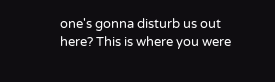one's gonna disturb us out here? This is where you were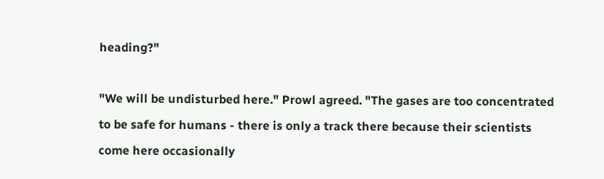heading?"

"We will be undisturbed here." Prowl agreed. "The gases are too concentrated to be safe for humans - there is only a track there because their scientists come here occasionally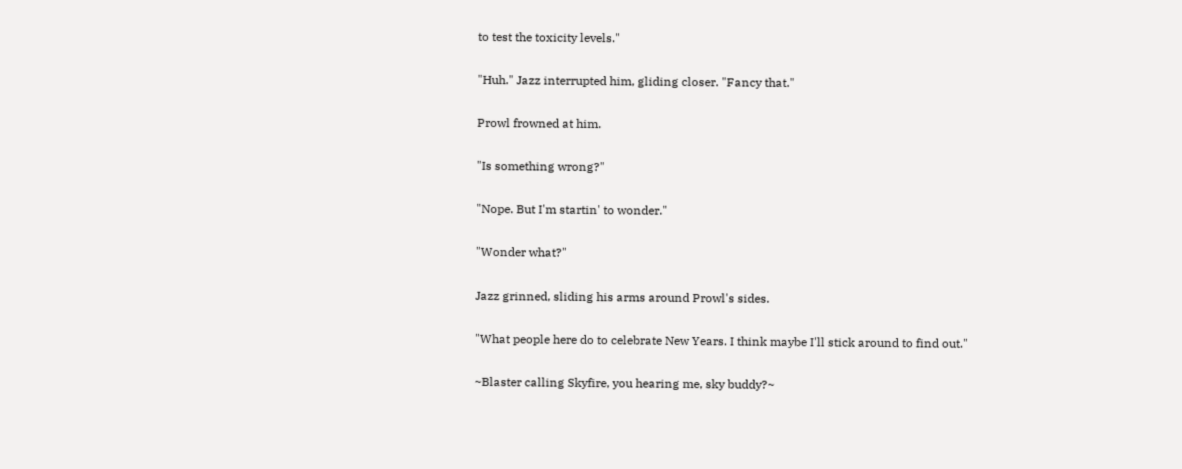to test the toxicity levels."

"Huh." Jazz interrupted him, gliding closer. "Fancy that."

Prowl frowned at him.

"Is something wrong?"

"Nope. But I'm startin' to wonder."

"Wonder what?"

Jazz grinned, sliding his arms around Prowl's sides.

"What people here do to celebrate New Years. I think maybe I'll stick around to find out."

~Blaster calling Skyfire, you hearing me, sky buddy?~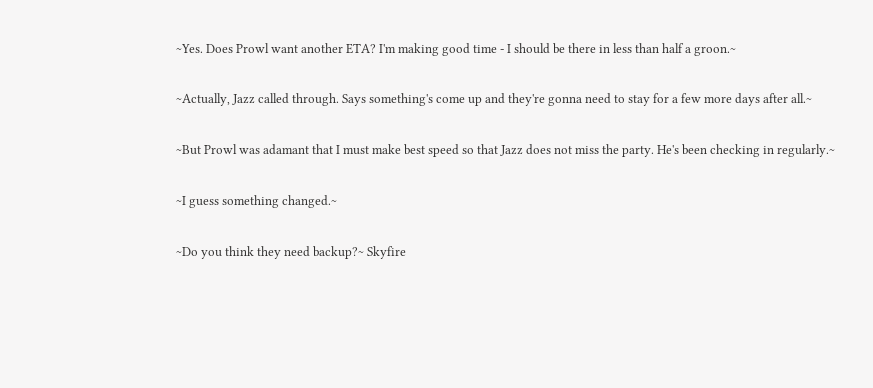~Yes. Does Prowl want another ETA? I'm making good time - I should be there in less than half a groon.~

~Actually, Jazz called through. Says something's come up and they're gonna need to stay for a few more days after all.~

~But Prowl was adamant that I must make best speed so that Jazz does not miss the party. He's been checking in regularly.~

~I guess something changed.~

~Do you think they need backup?~ Skyfire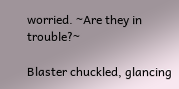worried. ~Are they in trouble?~

Blaster chuckled, glancing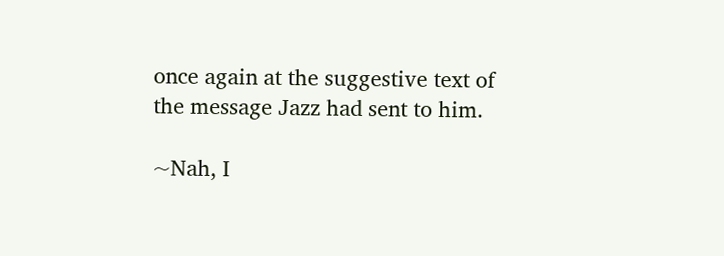once again at the suggestive text of the message Jazz had sent to him.

~Nah, I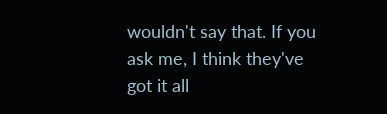wouldn't say that. If you ask me, I think they've got it all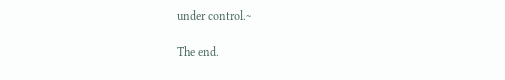under control.~

The end.